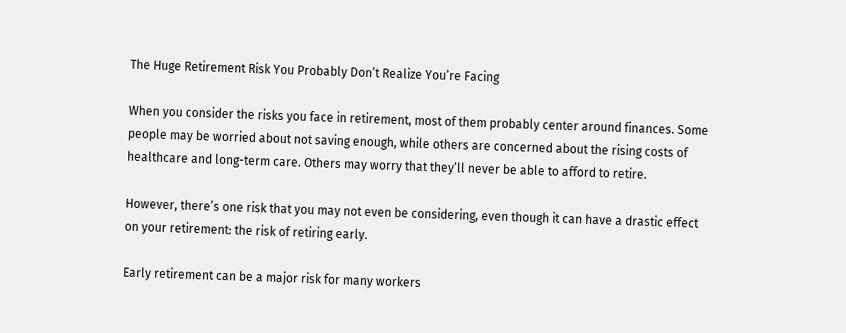The Huge Retirement Risk You Probably Don’t Realize You’re Facing

When you consider the risks you face in retirement, most of them probably center around finances. Some people may be worried about not saving enough, while others are concerned about the rising costs of healthcare and long-term care. Others may worry that they’ll never be able to afford to retire.

However, there’s one risk that you may not even be considering, even though it can have a drastic effect on your retirement: the risk of retiring early.

Early retirement can be a major risk for many workers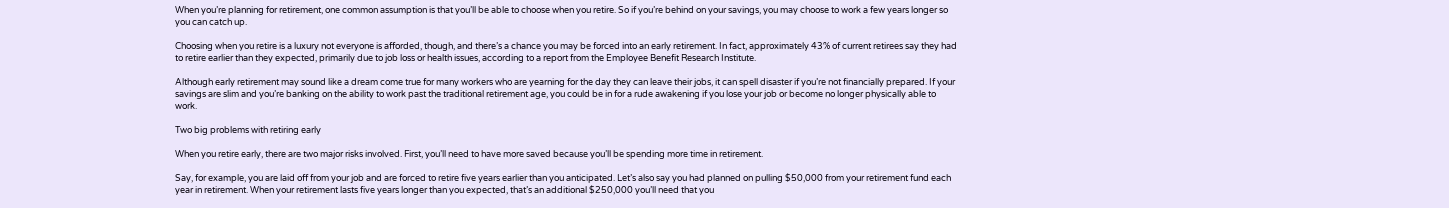When you’re planning for retirement, one common assumption is that you’ll be able to choose when you retire. So if you’re behind on your savings, you may choose to work a few years longer so you can catch up.

Choosing when you retire is a luxury not everyone is afforded, though, and there’s a chance you may be forced into an early retirement. In fact, approximately 43% of current retirees say they had to retire earlier than they expected, primarily due to job loss or health issues, according to a report from the Employee Benefit Research Institute.

Although early retirement may sound like a dream come true for many workers who are yearning for the day they can leave their jobs, it can spell disaster if you’re not financially prepared. If your savings are slim and you’re banking on the ability to work past the traditional retirement age, you could be in for a rude awakening if you lose your job or become no longer physically able to work.

Two big problems with retiring early

When you retire early, there are two major risks involved. First, you’ll need to have more saved because you’ll be spending more time in retirement.

Say, for example, you are laid off from your job and are forced to retire five years earlier than you anticipated. Let’s also say you had planned on pulling $50,000 from your retirement fund each year in retirement. When your retirement lasts five years longer than you expected, that’s an additional $250,000 you’ll need that you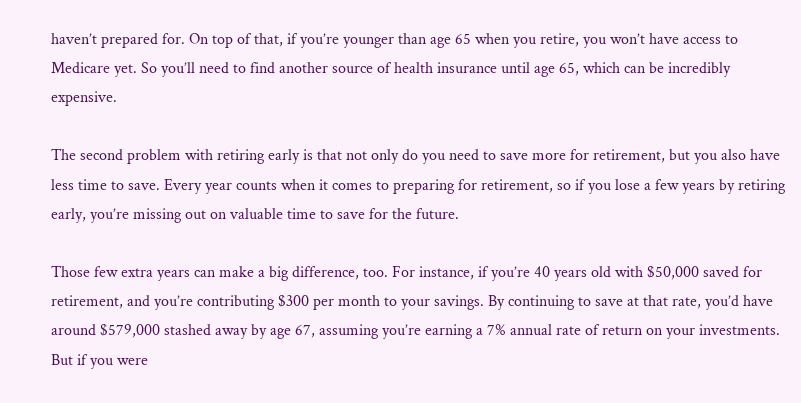haven’t prepared for. On top of that, if you’re younger than age 65 when you retire, you won’t have access to Medicare yet. So you’ll need to find another source of health insurance until age 65, which can be incredibly expensive.

The second problem with retiring early is that not only do you need to save more for retirement, but you also have less time to save. Every year counts when it comes to preparing for retirement, so if you lose a few years by retiring early, you’re missing out on valuable time to save for the future.

Those few extra years can make a big difference, too. For instance, if you’re 40 years old with $50,000 saved for retirement, and you’re contributing $300 per month to your savings. By continuing to save at that rate, you’d have around $579,000 stashed away by age 67, assuming you’re earning a 7% annual rate of return on your investments. But if you were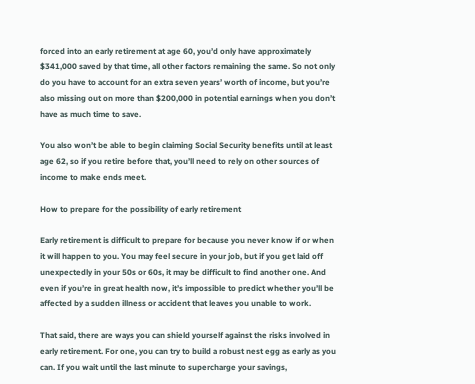forced into an early retirement at age 60, you’d only have approximately $341,000 saved by that time, all other factors remaining the same. So not only do you have to account for an extra seven years’ worth of income, but you’re also missing out on more than $200,000 in potential earnings when you don’t have as much time to save.

You also won’t be able to begin claiming Social Security benefits until at least age 62, so if you retire before that, you’ll need to rely on other sources of income to make ends meet.

How to prepare for the possibility of early retirement

Early retirement is difficult to prepare for because you never know if or when it will happen to you. You may feel secure in your job, but if you get laid off unexpectedly in your 50s or 60s, it may be difficult to find another one. And even if you’re in great health now, it’s impossible to predict whether you’ll be affected by a sudden illness or accident that leaves you unable to work.

That said, there are ways you can shield yourself against the risks involved in early retirement. For one, you can try to build a robust nest egg as early as you can. If you wait until the last minute to supercharge your savings,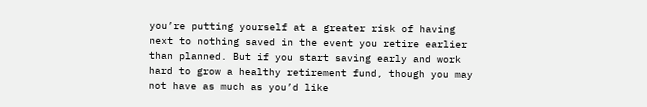you’re putting yourself at a greater risk of having next to nothing saved in the event you retire earlier than planned. But if you start saving early and work hard to grow a healthy retirement fund, though you may not have as much as you’d like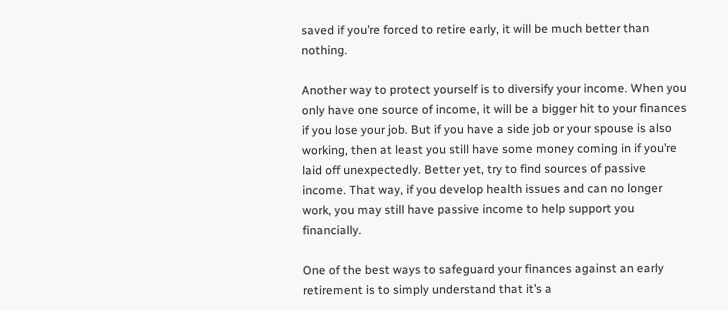saved if you’re forced to retire early, it will be much better than nothing.

Another way to protect yourself is to diversify your income. When you only have one source of income, it will be a bigger hit to your finances if you lose your job. But if you have a side job or your spouse is also working, then at least you still have some money coming in if you’re laid off unexpectedly. Better yet, try to find sources of passive income. That way, if you develop health issues and can no longer work, you may still have passive income to help support you financially.

One of the best ways to safeguard your finances against an early retirement is to simply understand that it’s a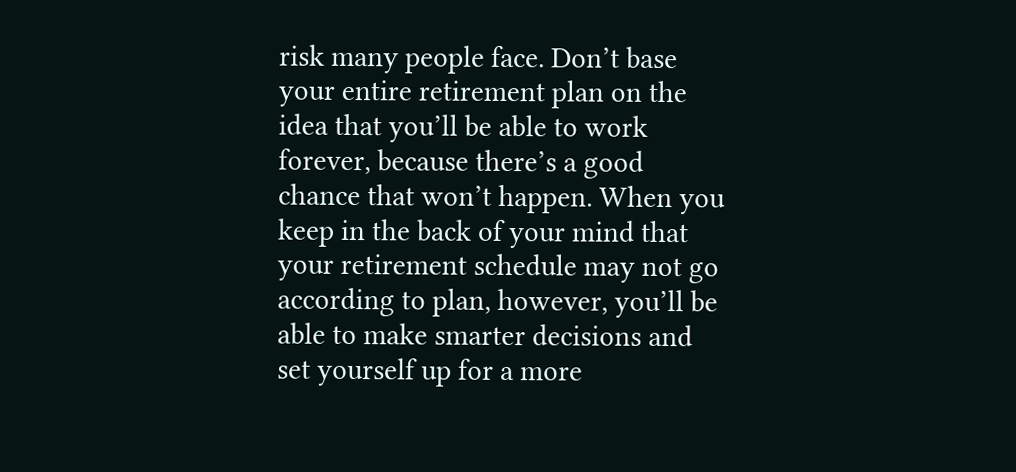risk many people face. Don’t base your entire retirement plan on the idea that you’ll be able to work forever, because there’s a good chance that won’t happen. When you keep in the back of your mind that your retirement schedule may not go according to plan, however, you’ll be able to make smarter decisions and set yourself up for a more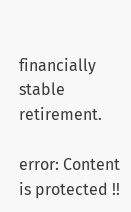financially stable retirement.

error: Content is protected !!